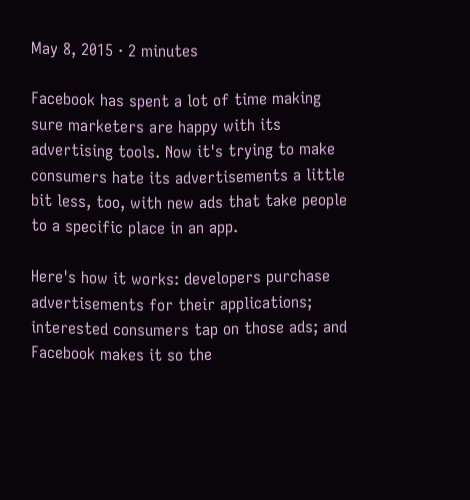May 8, 2015 · 2 minutes

Facebook has spent a lot of time making sure marketers are happy with its advertising tools. Now it's trying to make consumers hate its advertisements a little bit less, too, with new ads that take people to a specific place in an app.

Here's how it works: developers purchase advertisements for their applications; interested consumers tap on those ads; and Facebook makes it so the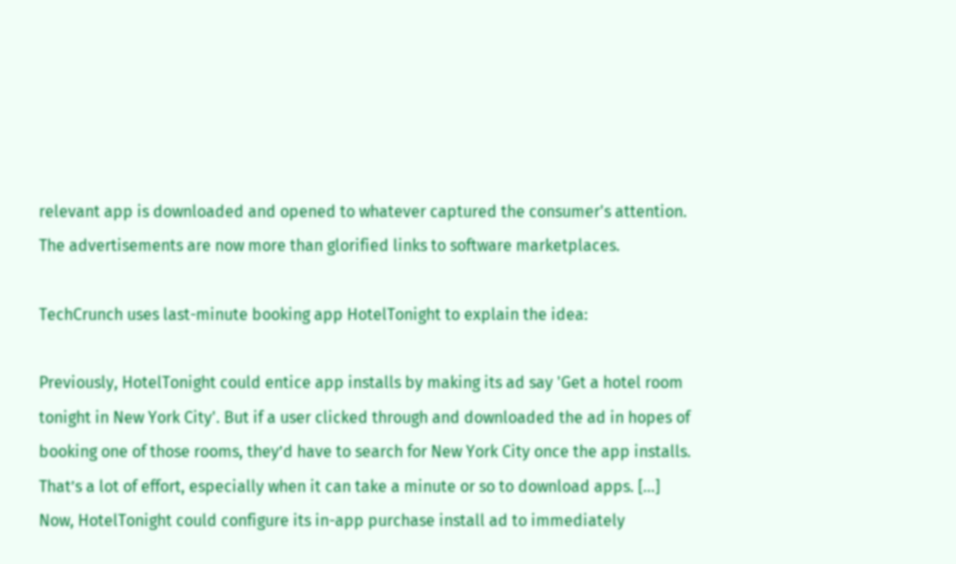relevant app is downloaded and opened to whatever captured the consumer's attention. The advertisements are now more than glorified links to software marketplaces.

TechCrunch uses last-minute booking app HotelTonight to explain the idea:

Previously, HotelTonight could entice app installs by making its ad say 'Get a hotel room tonight in New York City'. But if a user clicked through and downloaded the ad in hopes of booking one of those rooms, they’d have to search for New York City once the app installs. That’s a lot of effort, especially when it can take a minute or so to download apps. [...]
Now, HotelTonight could configure its in-app purchase install ad to immediately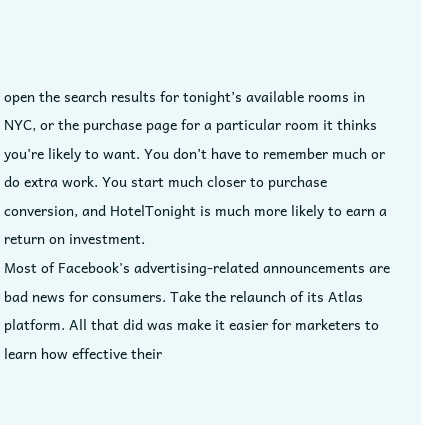open the search results for tonight’s available rooms in NYC, or the purchase page for a particular room it thinks you’re likely to want. You don’t have to remember much or do extra work. You start much closer to purchase conversion, and HotelTonight is much more likely to earn a return on investment.
Most of Facebook's advertising-related announcements are bad news for consumers. Take the relaunch of its Atlas platform. All that did was make it easier for marketers to learn how effective their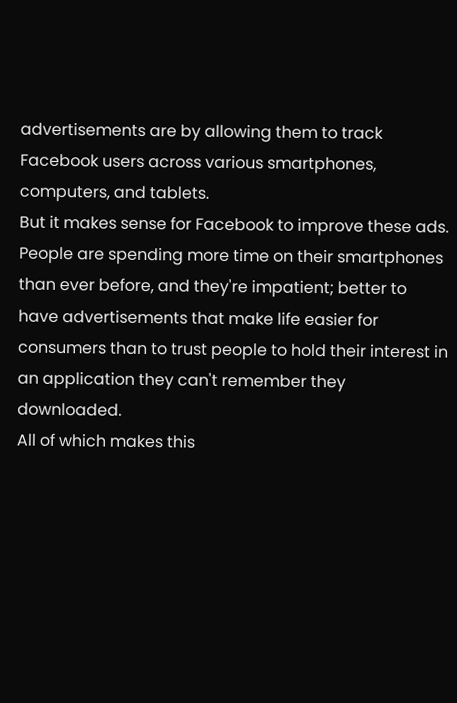advertisements are by allowing them to track Facebook users across various smartphones, computers, and tablets.
But it makes sense for Facebook to improve these ads. People are spending more time on their smartphones than ever before, and they're impatient; better to have advertisements that make life easier for consumers than to trust people to hold their interest in an application they can't remember they downloaded.
All of which makes this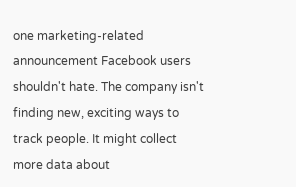one marketing-related announcement Facebook users shouldn't hate. The company isn't finding new, exciting ways to track people. It might collect more data about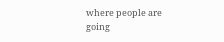where people are going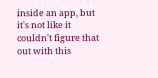inside an app, but it's not like it couldn't figure that out with this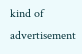kind of advertisement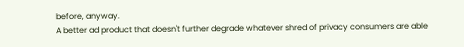before, anyway.
A better ad product that doesn't further degrade whatever shred of privacy consumers are able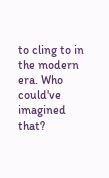to cling to in the modern era. Who could've imagined that?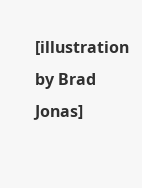[illustration by Brad Jonas]